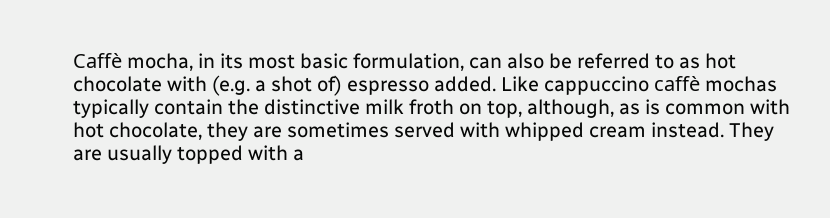Caffè mocha, in its most basic formulation, can also be referred to as hot chocolate with (e.g. a shot of) espresso added. Like cappuccino caffè mochas typically contain the distinctive milk froth on top, although, as is common with hot chocolate, they are sometimes served with whipped cream instead. They are usually topped with a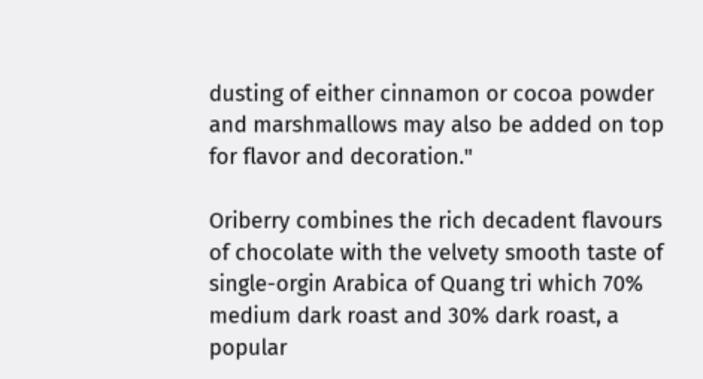dusting of either cinnamon or cocoa powder and marshmallows may also be added on top for flavor and decoration."

Oriberry combines the rich decadent flavours of chocolate with the velvety smooth taste of single-orgin Arabica of Quang tri which 70% medium dark roast and 30% dark roast, a popular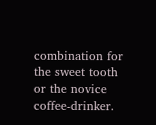combination for the sweet tooth or the novice coffee-drinker.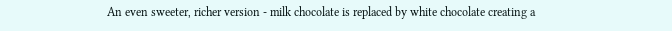An even sweeter, richer version - milk chocolate is replaced by white chocolate creating a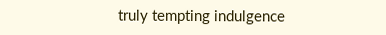truly tempting indulgence